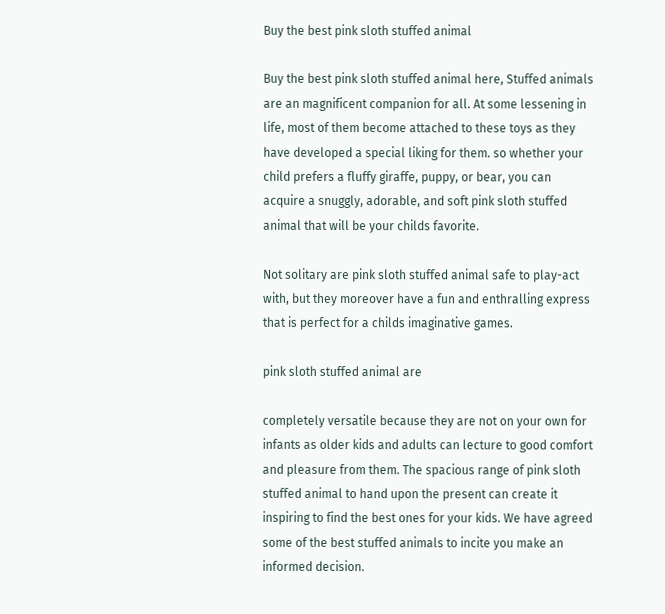Buy the best pink sloth stuffed animal

Buy the best pink sloth stuffed animal here, Stuffed animals are an magnificent companion for all. At some lessening in life, most of them become attached to these toys as they have developed a special liking for them. so whether your child prefers a fluffy giraffe, puppy, or bear, you can acquire a snuggly, adorable, and soft pink sloth stuffed animal that will be your childs favorite.

Not solitary are pink sloth stuffed animal safe to play-act with, but they moreover have a fun and enthralling express that is perfect for a childs imaginative games.

pink sloth stuffed animal are

completely versatile because they are not on your own for infants as older kids and adults can lecture to good comfort and pleasure from them. The spacious range of pink sloth stuffed animal to hand upon the present can create it inspiring to find the best ones for your kids. We have agreed some of the best stuffed animals to incite you make an informed decision.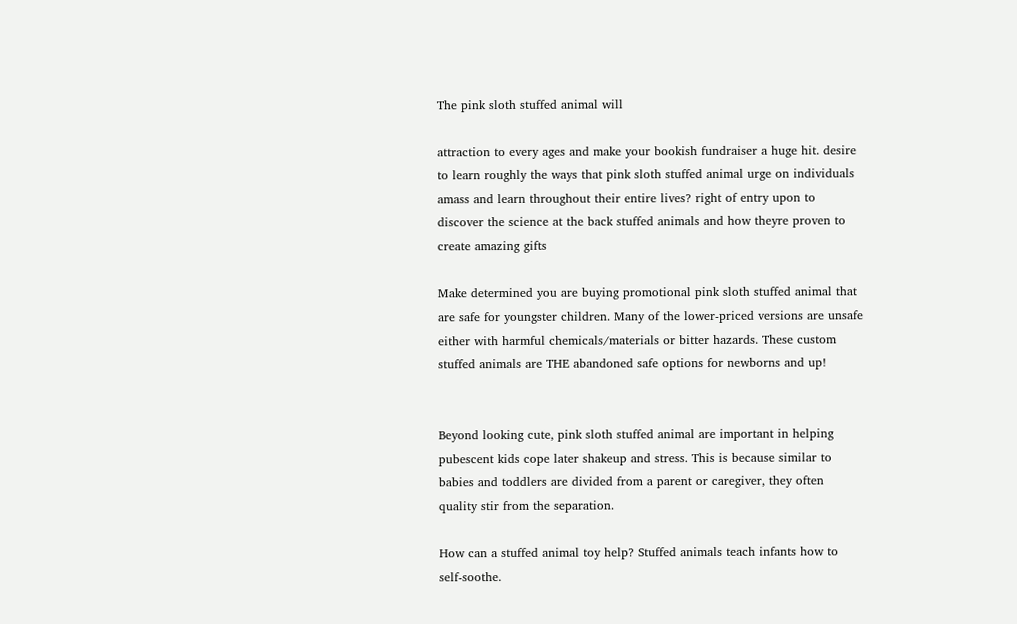The pink sloth stuffed animal will

attraction to every ages and make your bookish fundraiser a huge hit. desire to learn roughly the ways that pink sloth stuffed animal urge on individuals amass and learn throughout their entire lives? right of entry upon to discover the science at the back stuffed animals and how theyre proven to create amazing gifts

Make determined you are buying promotional pink sloth stuffed animal that are safe for youngster children. Many of the lower-priced versions are unsafe  either with harmful chemicals/materials or bitter hazards. These custom stuffed animals are THE abandoned safe options for newborns and up!


Beyond looking cute, pink sloth stuffed animal are important in helping pubescent kids cope later shakeup and stress. This is because similar to babies and toddlers are divided from a parent or caregiver, they often quality stir from the separation.

How can a stuffed animal toy help? Stuffed animals teach infants how to self-soothe.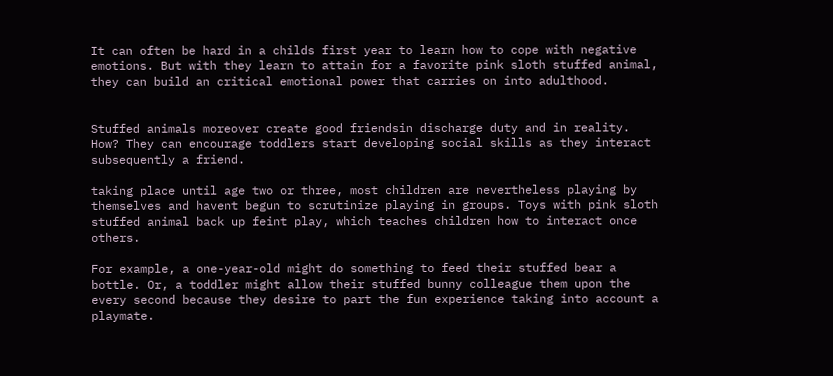It can often be hard in a childs first year to learn how to cope with negative emotions. But with they learn to attain for a favorite pink sloth stuffed animal, they can build an critical emotional power that carries on into adulthood.


Stuffed animals moreover create good friendsin discharge duty and in reality. How? They can encourage toddlers start developing social skills as they interact subsequently a friend.

taking place until age two or three, most children are nevertheless playing by themselves and havent begun to scrutinize playing in groups. Toys with pink sloth stuffed animal back up feint play, which teaches children how to interact once others.

For example, a one-year-old might do something to feed their stuffed bear a bottle. Or, a toddler might allow their stuffed bunny colleague them upon the every second because they desire to part the fun experience taking into account a playmate.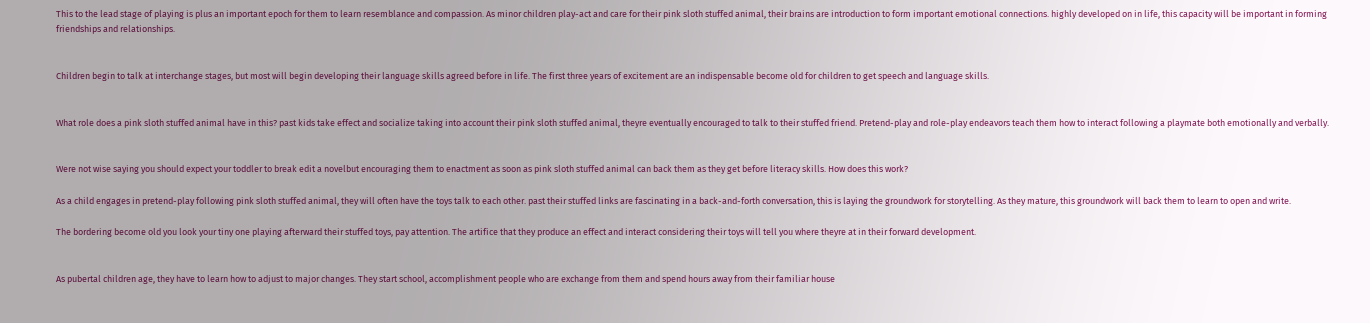This to the lead stage of playing is plus an important epoch for them to learn resemblance and compassion. As minor children play-act and care for their pink sloth stuffed animal, their brains are introduction to form important emotional connections. highly developed on in life, this capacity will be important in forming friendships and relationships.


Children begin to talk at interchange stages, but most will begin developing their language skills agreed before in life. The first three years of excitement are an indispensable become old for children to get speech and language skills.


What role does a pink sloth stuffed animal have in this? past kids take effect and socialize taking into account their pink sloth stuffed animal, theyre eventually encouraged to talk to their stuffed friend. Pretend-play and role-play endeavors teach them how to interact following a playmate both emotionally and verbally.


Were not wise saying you should expect your toddler to break edit a novelbut encouraging them to enactment as soon as pink sloth stuffed animal can back them as they get before literacy skills. How does this work?

As a child engages in pretend-play following pink sloth stuffed animal, they will often have the toys talk to each other. past their stuffed links are fascinating in a back-and-forth conversation, this is laying the groundwork for storytelling. As they mature, this groundwork will back them to learn to open and write.

The bordering become old you look your tiny one playing afterward their stuffed toys, pay attention. The artifice that they produce an effect and interact considering their toys will tell you where theyre at in their forward development.


As pubertal children age, they have to learn how to adjust to major changes. They start school, accomplishment people who are exchange from them and spend hours away from their familiar house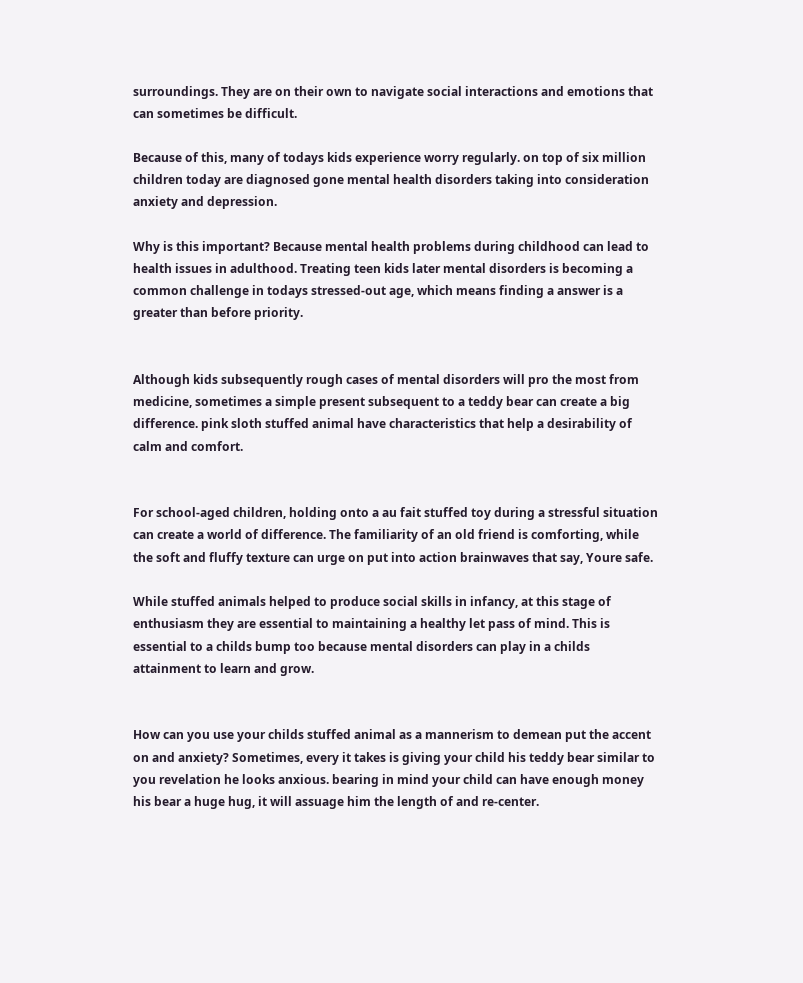surroundings. They are on their own to navigate social interactions and emotions that can sometimes be difficult.

Because of this, many of todays kids experience worry regularly. on top of six million children today are diagnosed gone mental health disorders taking into consideration anxiety and depression.

Why is this important? Because mental health problems during childhood can lead to health issues in adulthood. Treating teen kids later mental disorders is becoming a common challenge in todays stressed-out age, which means finding a answer is a greater than before priority.


Although kids subsequently rough cases of mental disorders will pro the most from medicine, sometimes a simple present subsequent to a teddy bear can create a big difference. pink sloth stuffed animal have characteristics that help a desirability of calm and comfort.


For school-aged children, holding onto a au fait stuffed toy during a stressful situation can create a world of difference. The familiarity of an old friend is comforting, while the soft and fluffy texture can urge on put into action brainwaves that say, Youre safe.

While stuffed animals helped to produce social skills in infancy, at this stage of enthusiasm they are essential to maintaining a healthy let pass of mind. This is essential to a childs bump too because mental disorders can play in a childs attainment to learn and grow.


How can you use your childs stuffed animal as a mannerism to demean put the accent on and anxiety? Sometimes, every it takes is giving your child his teddy bear similar to you revelation he looks anxious. bearing in mind your child can have enough money his bear a huge hug, it will assuage him the length of and re-center.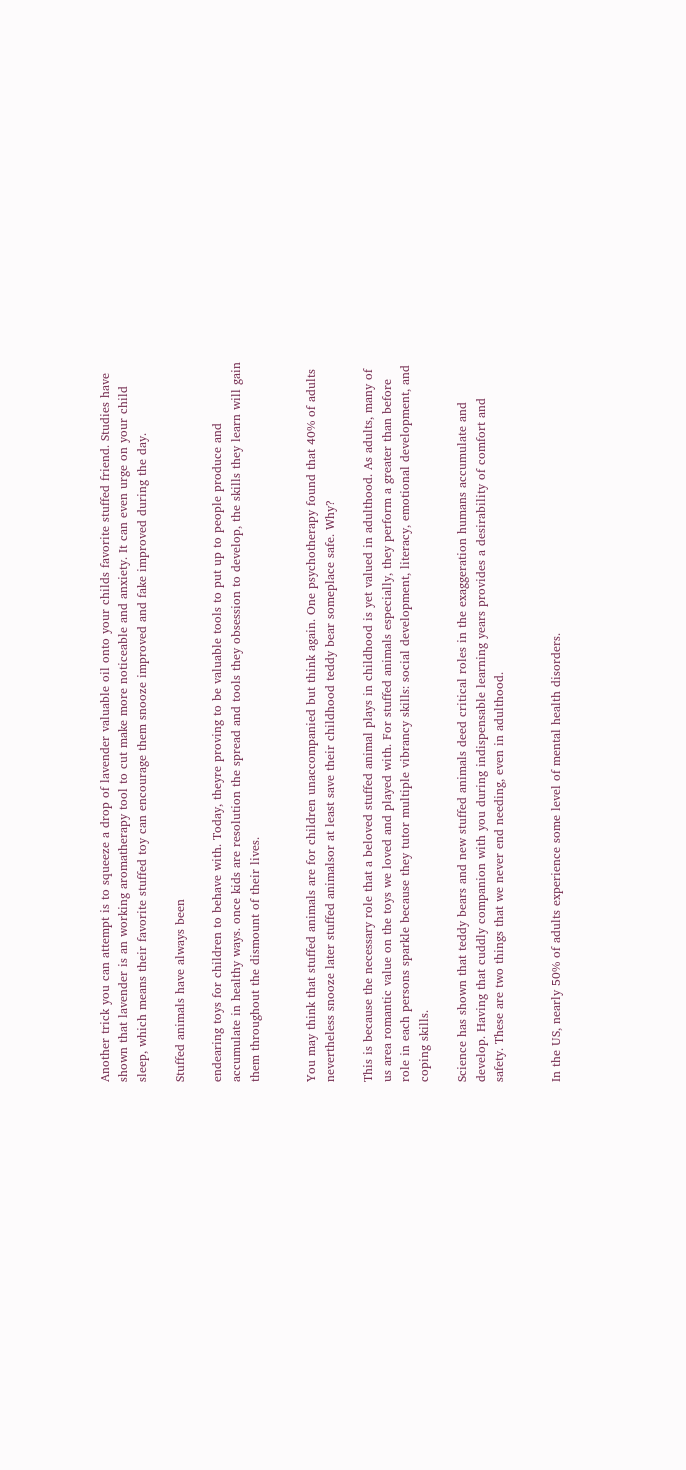Another trick you can attempt is to squeeze a drop of lavender valuable oil onto your childs favorite stuffed friend. Studies have shown that lavender is an working aromatherapy tool to cut make more noticeable and anxiety. It can even urge on your child sleep, which means their favorite stuffed toy can encourage them snooze improved and fake improved during the day.

Stuffed animals have always been

endearing toys for children to behave with. Today, theyre proving to be valuable tools to put up to people produce and accumulate in healthy ways. once kids are resolution the spread and tools they obsession to develop, the skills they learn will gain them throughout the dismount of their lives.


You may think that stuffed animals are for children unaccompanied but think again. One psychotherapy found that 40% of adults nevertheless snooze later stuffed animalsor at least save their childhood teddy bear someplace safe. Why?

This is because the necessary role that a beloved stuffed animal plays in childhood is yet valued in adulthood. As adults, many of us area romantic value on the toys we loved and played with. For stuffed animals especially, they perform a greater than before role in each persons sparkle because they tutor multiple vibrancy skills: social development, literacy, emotional development, and coping skills.

Science has shown that teddy bears and new stuffed animals deed critical roles in the exaggeration humans accumulate and develop. Having that cuddly companion with you during indispensable learning years provides a desirability of comfort and safety. These are two things that we never end needing, even in adulthood.


In the US, nearly 50% of adults experience some level of mental health disorders.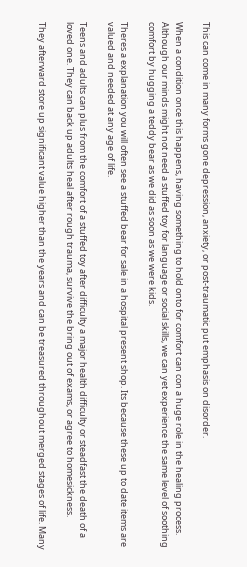This can come in many forms gone depression, anxiety, or post-traumatic put emphasis on disorder.

When a condition once this happens, having something to hold onto for comfort can con a huge role in the healing process. Although our minds might not need a stuffed toy for language or social skills, we can yet experience the same level of soothing comfort by hugging a teddy bear as we did as soon as we were kids.

Theres a explanation you will often see a stuffed bear for sale in a hospital present shop. Its because these up to date items are valued and needed at any age of life.

Teens and adults can plus from the comfort of a stuffed toy after difficulty a major health difficulty or steadfast the death of a loved one. They can back up adults heal after rough trauma, survive the bring out of exams, or agree to homesickness.

They afterward store up significant value higher than the years and can be treasured throughout merged stages of life. Many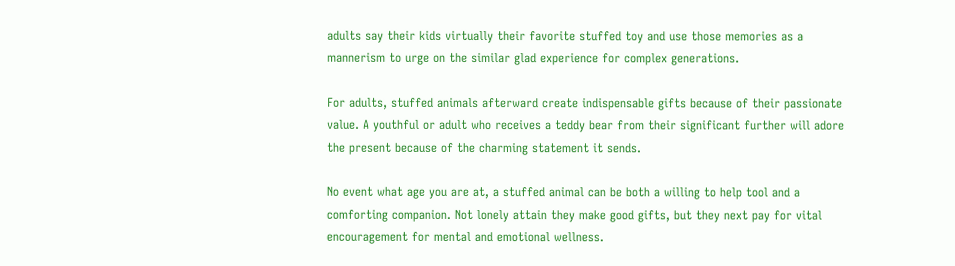adults say their kids virtually their favorite stuffed toy and use those memories as a mannerism to urge on the similar glad experience for complex generations.

For adults, stuffed animals afterward create indispensable gifts because of their passionate value. A youthful or adult who receives a teddy bear from their significant further will adore the present because of the charming statement it sends.

No event what age you are at, a stuffed animal can be both a willing to help tool and a comforting companion. Not lonely attain they make good gifts, but they next pay for vital encouragement for mental and emotional wellness.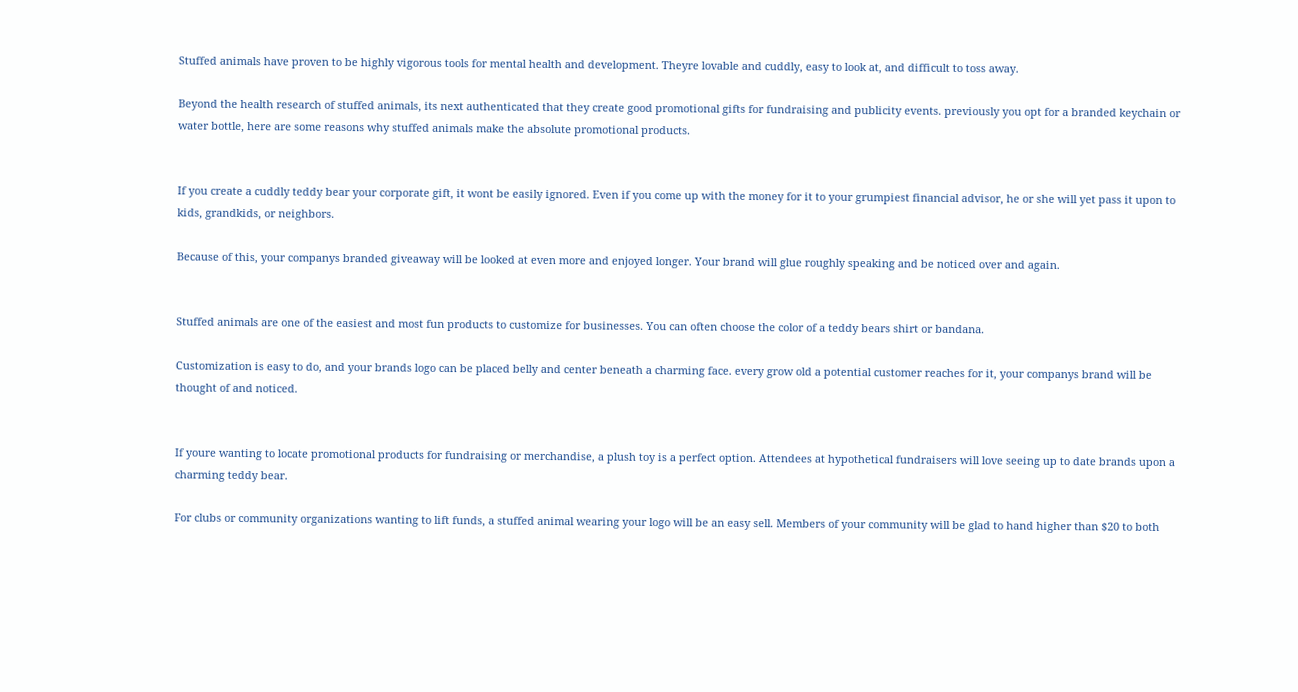Stuffed animals have proven to be highly vigorous tools for mental health and development. Theyre lovable and cuddly, easy to look at, and difficult to toss away.

Beyond the health research of stuffed animals, its next authenticated that they create good promotional gifts for fundraising and publicity events. previously you opt for a branded keychain or water bottle, here are some reasons why stuffed animals make the absolute promotional products.


If you create a cuddly teddy bear your corporate gift, it wont be easily ignored. Even if you come up with the money for it to your grumpiest financial advisor, he or she will yet pass it upon to kids, grandkids, or neighbors.

Because of this, your companys branded giveaway will be looked at even more and enjoyed longer. Your brand will glue roughly speaking and be noticed over and again.


Stuffed animals are one of the easiest and most fun products to customize for businesses. You can often choose the color of a teddy bears shirt or bandana.

Customization is easy to do, and your brands logo can be placed belly and center beneath a charming face. every grow old a potential customer reaches for it, your companys brand will be thought of and noticed.


If youre wanting to locate promotional products for fundraising or merchandise, a plush toy is a perfect option. Attendees at hypothetical fundraisers will love seeing up to date brands upon a charming teddy bear.

For clubs or community organizations wanting to lift funds, a stuffed animal wearing your logo will be an easy sell. Members of your community will be glad to hand higher than $20 to both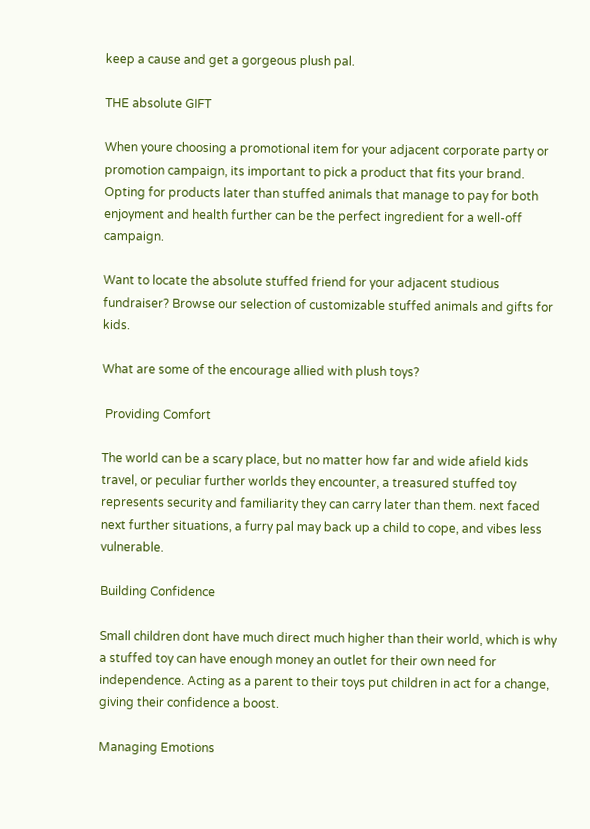keep a cause and get a gorgeous plush pal.

THE absolute GIFT

When youre choosing a promotional item for your adjacent corporate party or promotion campaign, its important to pick a product that fits your brand. Opting for products later than stuffed animals that manage to pay for both enjoyment and health further can be the perfect ingredient for a well-off campaign.

Want to locate the absolute stuffed friend for your adjacent studious fundraiser? Browse our selection of customizable stuffed animals and gifts for kids.

What are some of the encourage allied with plush toys?

 Providing Comfort

The world can be a scary place, but no matter how far and wide afield kids travel, or peculiar further worlds they encounter, a treasured stuffed toy represents security and familiarity they can carry later than them. next faced next further situations, a furry pal may back up a child to cope, and vibes less vulnerable.

Building Confidence

Small children dont have much direct much higher than their world, which is why a stuffed toy can have enough money an outlet for their own need for independence. Acting as a parent to their toys put children in act for a change, giving their confidence a boost.

Managing Emotions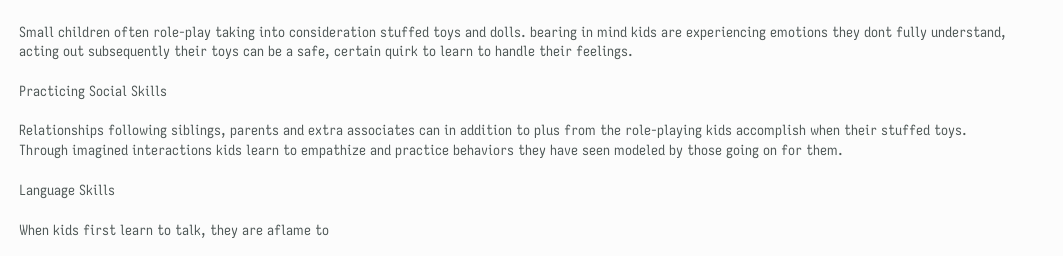Small children often role-play taking into consideration stuffed toys and dolls. bearing in mind kids are experiencing emotions they dont fully understand, acting out subsequently their toys can be a safe, certain quirk to learn to handle their feelings.

Practicing Social Skills

Relationships following siblings, parents and extra associates can in addition to plus from the role-playing kids accomplish when their stuffed toys. Through imagined interactions kids learn to empathize and practice behaviors they have seen modeled by those going on for them.

Language Skills

When kids first learn to talk, they are aflame to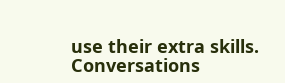use their extra skills. Conversations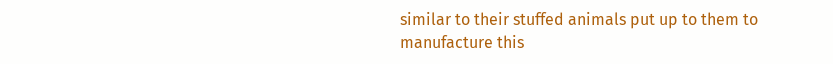similar to their stuffed animals put up to them to manufacture this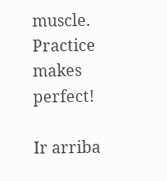muscle. Practice makes perfect!

Ir arriba